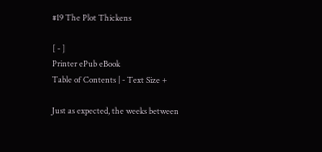#19 The Plot Thickens

[ - ]
Printer ePub eBook
Table of Contents | - Text Size +

Just as expected, the weeks between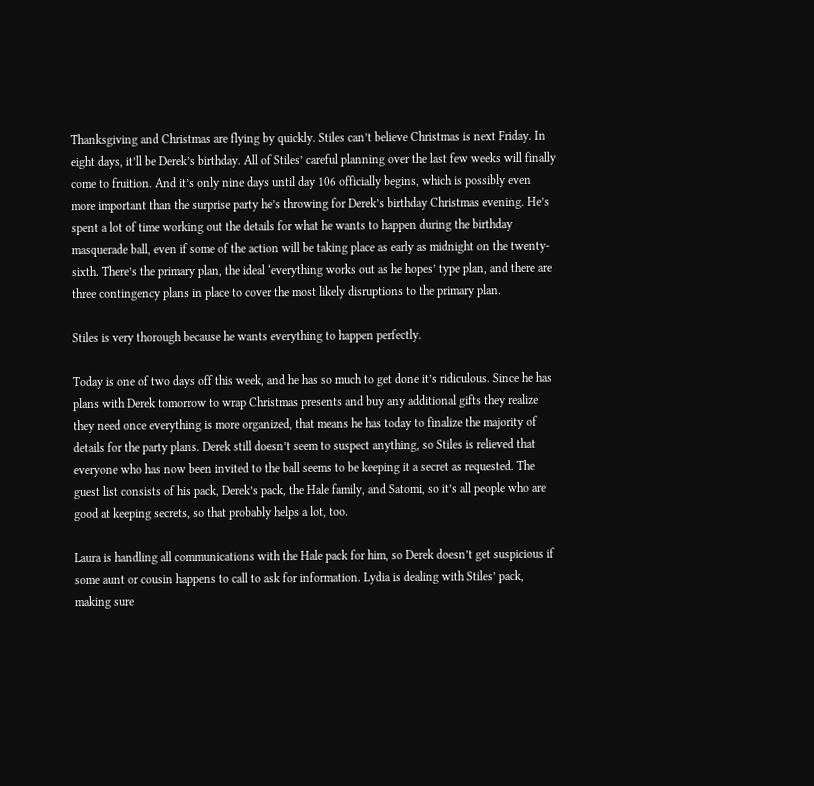Thanksgiving and Christmas are flying by quickly. Stiles can’t believe Christmas is next Friday. In eight days, it’ll be Derek’s birthday. All of Stiles’ careful planning over the last few weeks will finally come to fruition. And it’s only nine days until day 106 officially begins, which is possibly even more important than the surprise party he’s throwing for Derek’s birthday Christmas evening. He’s spent a lot of time working out the details for what he wants to happen during the birthday masquerade ball, even if some of the action will be taking place as early as midnight on the twenty-sixth. There’s the primary plan, the ideal ‘everything works out as he hopes’ type plan, and there are three contingency plans in place to cover the most likely disruptions to the primary plan.

Stiles is very thorough because he wants everything to happen perfectly.

Today is one of two days off this week, and he has so much to get done it’s ridiculous. Since he has plans with Derek tomorrow to wrap Christmas presents and buy any additional gifts they realize they need once everything is more organized, that means he has today to finalize the majority of details for the party plans. Derek still doesn’t seem to suspect anything, so Stiles is relieved that everyone who has now been invited to the ball seems to be keeping it a secret as requested. The guest list consists of his pack, Derek’s pack, the Hale family, and Satomi, so it’s all people who are good at keeping secrets, so that probably helps a lot, too.

Laura is handling all communications with the Hale pack for him, so Derek doesn’t get suspicious if some aunt or cousin happens to call to ask for information. Lydia is dealing with Stiles’ pack, making sure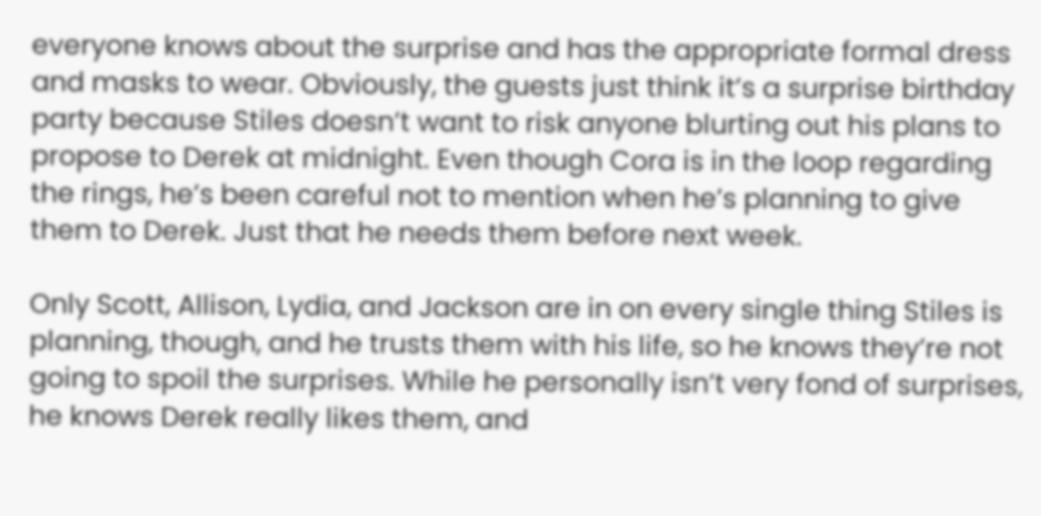everyone knows about the surprise and has the appropriate formal dress and masks to wear. Obviously, the guests just think it’s a surprise birthday party because Stiles doesn’t want to risk anyone blurting out his plans to propose to Derek at midnight. Even though Cora is in the loop regarding the rings, he’s been careful not to mention when he’s planning to give them to Derek. Just that he needs them before next week.

Only Scott, Allison, Lydia, and Jackson are in on every single thing Stiles is planning, though, and he trusts them with his life, so he knows they’re not going to spoil the surprises. While he personally isn’t very fond of surprises, he knows Derek really likes them, and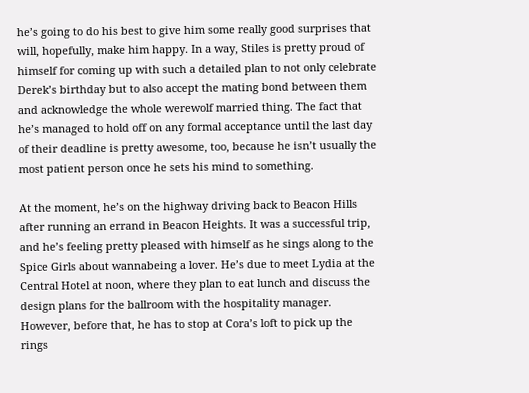he’s going to do his best to give him some really good surprises that will, hopefully, make him happy. In a way, Stiles is pretty proud of himself for coming up with such a detailed plan to not only celebrate Derek’s birthday but to also accept the mating bond between them and acknowledge the whole werewolf married thing. The fact that he’s managed to hold off on any formal acceptance until the last day of their deadline is pretty awesome, too, because he isn’t usually the most patient person once he sets his mind to something.

At the moment, he’s on the highway driving back to Beacon Hills after running an errand in Beacon Heights. It was a successful trip, and he’s feeling pretty pleased with himself as he sings along to the Spice Girls about wannabeing a lover. He’s due to meet Lydia at the Central Hotel at noon, where they plan to eat lunch and discuss the design plans for the ballroom with the hospitality manager. However, before that, he has to stop at Cora’s loft to pick up the rings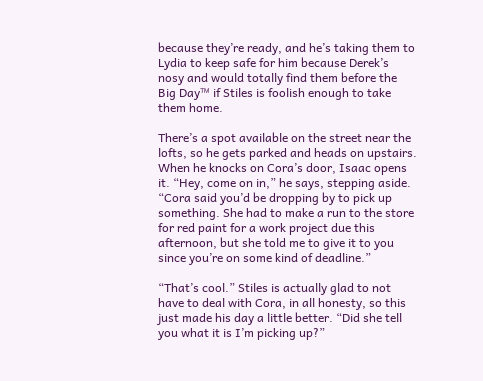because they’re ready, and he’s taking them to Lydia to keep safe for him because Derek’s nosy and would totally find them before the Big Day™ if Stiles is foolish enough to take them home.

There’s a spot available on the street near the lofts, so he gets parked and heads on upstairs. When he knocks on Cora’s door, Isaac opens it. “Hey, come on in,” he says, stepping aside. “Cora said you’d be dropping by to pick up something. She had to make a run to the store for red paint for a work project due this afternoon, but she told me to give it to you since you’re on some kind of deadline.”

“That’s cool.” Stiles is actually glad to not have to deal with Cora, in all honesty, so this just made his day a little better. “Did she tell you what it is I’m picking up?”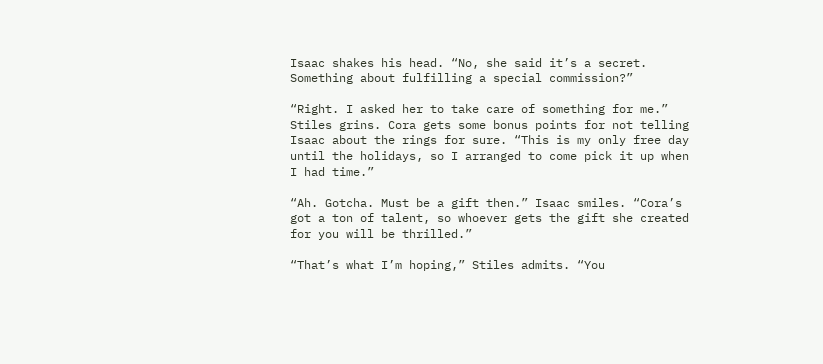Isaac shakes his head. “No, she said it’s a secret. Something about fulfilling a special commission?”

“Right. I asked her to take care of something for me.” Stiles grins. Cora gets some bonus points for not telling Isaac about the rings for sure. “This is my only free day until the holidays, so I arranged to come pick it up when I had time.”

“Ah. Gotcha. Must be a gift then.” Isaac smiles. “Cora’s got a ton of talent, so whoever gets the gift she created for you will be thrilled.”

“That’s what I’m hoping,” Stiles admits. “You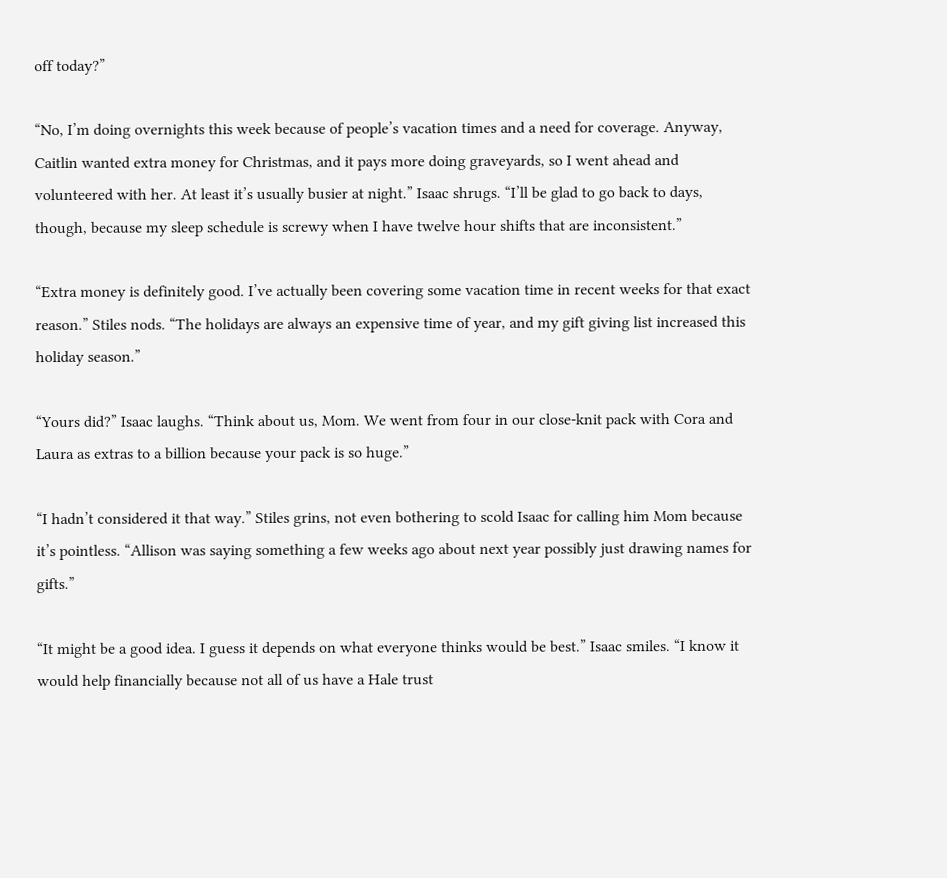off today?”

“No, I’m doing overnights this week because of people’s vacation times and a need for coverage. Anyway, Caitlin wanted extra money for Christmas, and it pays more doing graveyards, so I went ahead and volunteered with her. At least it’s usually busier at night.” Isaac shrugs. “I’ll be glad to go back to days, though, because my sleep schedule is screwy when I have twelve hour shifts that are inconsistent.”

“Extra money is definitely good. I’ve actually been covering some vacation time in recent weeks for that exact reason.” Stiles nods. “The holidays are always an expensive time of year, and my gift giving list increased this holiday season.”

“Yours did?” Isaac laughs. “Think about us, Mom. We went from four in our close-knit pack with Cora and Laura as extras to a billion because your pack is so huge.”

“I hadn’t considered it that way.” Stiles grins, not even bothering to scold Isaac for calling him Mom because it’s pointless. “Allison was saying something a few weeks ago about next year possibly just drawing names for gifts.”

“It might be a good idea. I guess it depends on what everyone thinks would be best.” Isaac smiles. “I know it would help financially because not all of us have a Hale trust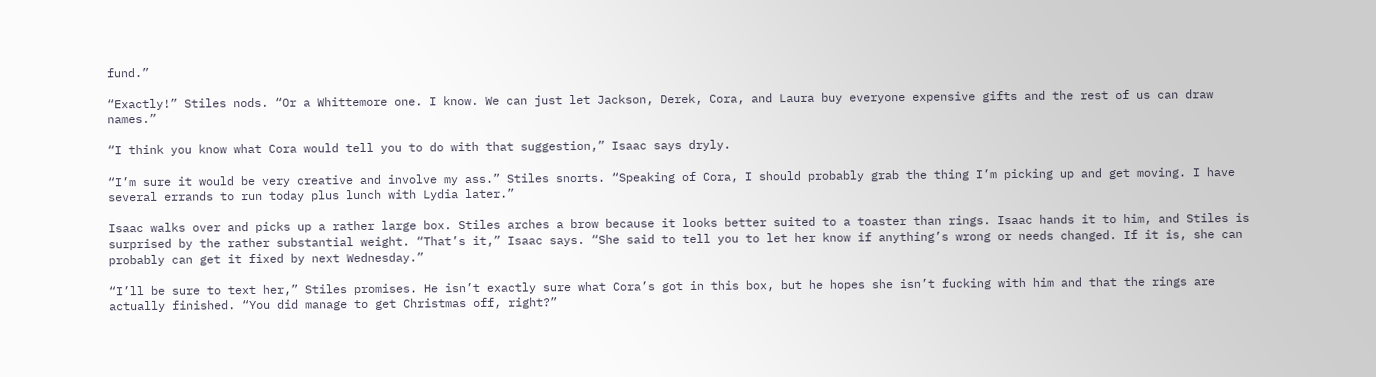fund.”

“Exactly!” Stiles nods. “Or a Whittemore one. I know. We can just let Jackson, Derek, Cora, and Laura buy everyone expensive gifts and the rest of us can draw names.”

“I think you know what Cora would tell you to do with that suggestion,” Isaac says dryly.

“I’m sure it would be very creative and involve my ass.” Stiles snorts. “Speaking of Cora, I should probably grab the thing I’m picking up and get moving. I have several errands to run today plus lunch with Lydia later.”

Isaac walks over and picks up a rather large box. Stiles arches a brow because it looks better suited to a toaster than rings. Isaac hands it to him, and Stiles is surprised by the rather substantial weight. “That’s it,” Isaac says. “She said to tell you to let her know if anything’s wrong or needs changed. If it is, she can probably can get it fixed by next Wednesday.”

“I’ll be sure to text her,” Stiles promises. He isn’t exactly sure what Cora’s got in this box, but he hopes she isn’t fucking with him and that the rings are actually finished. “You did manage to get Christmas off, right?”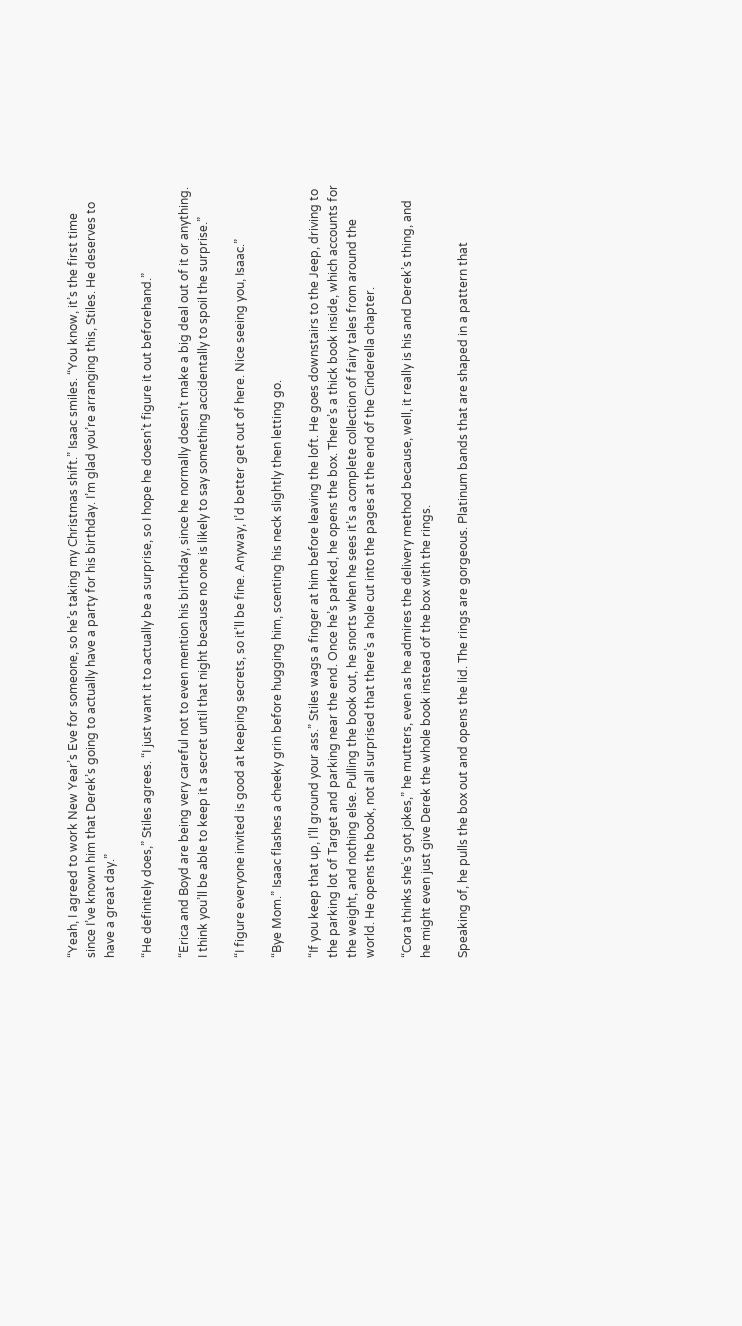“Yeah, I agreed to work New Year’s Eve for someone, so he’s taking my Christmas shift.” Isaac smiles. “You know, it’s the first time since I’ve known him that Derek’s going to actually have a party for his birthday. I’m glad you’re arranging this, Stiles. He deserves to have a great day.”

“He definitely does,” Stiles agrees. “I just want it to actually be a surprise, so I hope he doesn’t figure it out beforehand.”

“Erica and Boyd are being very careful not to even mention his birthday, since he normally doesn’t make a big deal out of it or anything. I think you’ll be able to keep it a secret until that night because no one is likely to say something accidentally to spoil the surprise.”

“I figure everyone invited is good at keeping secrets, so it’ll be fine. Anyway, I’d better get out of here. Nice seeing you, Isaac.”

“Bye Mom.” Isaac flashes a cheeky grin before hugging him, scenting his neck slightly then letting go.

“If you keep that up, I’ll ground your ass.” Stiles wags a finger at him before leaving the loft. He goes downstairs to the Jeep, driving to the parking lot of Target and parking near the end. Once he’s parked, he opens the box. There’s a thick book inside, which accounts for the weight, and nothing else. Pulling the book out, he snorts when he sees it’s a complete collection of fairy tales from around the world. He opens the book, not all surprised that there’s a hole cut into the pages at the end of the Cinderella chapter.

“Cora thinks she’s got jokes,” he mutters, even as he admires the delivery method because, well, it really is his and Derek’s thing, and he might even just give Derek the whole book instead of the box with the rings.

Speaking of, he pulls the box out and opens the lid. The rings are gorgeous. Platinum bands that are shaped in a pattern that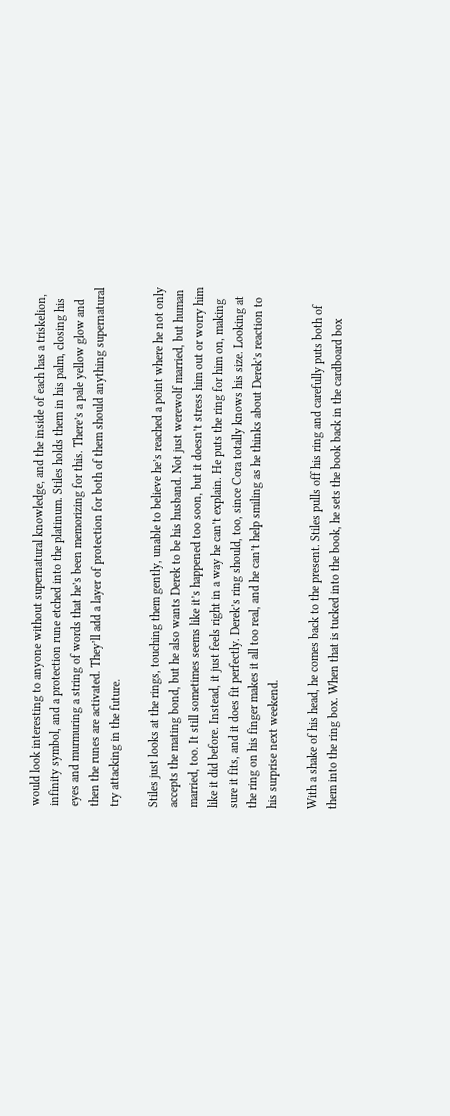would look interesting to anyone without supernatural knowledge, and the inside of each has a triskelion, infinity symbol, and a protection rune etched into the platinum. Stiles holds them in his palm, closing his eyes and murmuring a string of words that he’s been memorizing for this. There’s a pale yellow glow and then the runes are activated. They’ll add a layer of protection for both of them should anything supernatural try attacking in the future.

Stiles just looks at the rings, touching them gently, unable to believe he’s reached a point where he not only accepts the mating bond, but he also wants Derek to be his husband. Not just werewolf married, but human married, too. It still sometimes seems like it’s happened too soon, but it doesn’t stress him out or worry him like it did before. Instead, it just feels right in a way he can’t explain. He puts the ring for him on, making sure it fits, and it does fit perfectly. Derek’s ring should, too, since Cora totally knows his size. Looking at the ring on his finger makes it all too real, and he can’t help smiling as he thinks about Derek’s reaction to his surprise next weekend.

With a shake of his head, he comes back to the present. Stiles pulls off his ring and carefully puts both of them into the ring box. When that is tucked into the book, he sets the book back in the cardboard box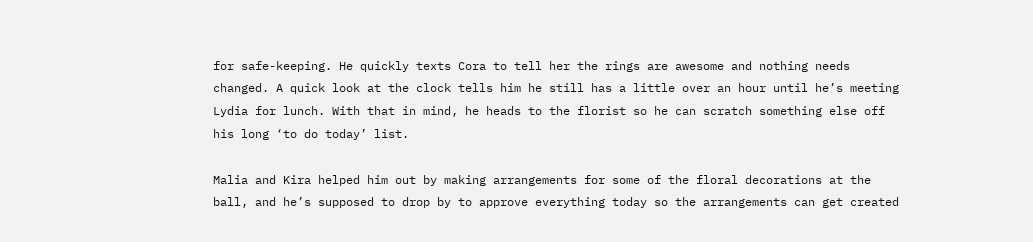for safe-keeping. He quickly texts Cora to tell her the rings are awesome and nothing needs changed. A quick look at the clock tells him he still has a little over an hour until he’s meeting Lydia for lunch. With that in mind, he heads to the florist so he can scratch something else off his long ‘to do today’ list.

Malia and Kira helped him out by making arrangements for some of the floral decorations at the ball, and he’s supposed to drop by to approve everything today so the arrangements can get created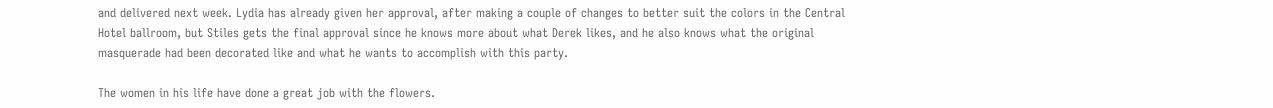and delivered next week. Lydia has already given her approval, after making a couple of changes to better suit the colors in the Central Hotel ballroom, but Stiles gets the final approval since he knows more about what Derek likes, and he also knows what the original masquerade had been decorated like and what he wants to accomplish with this party.

The women in his life have done a great job with the flowers.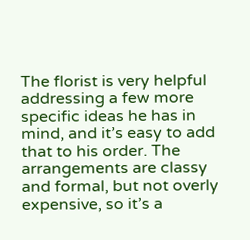The florist is very helpful addressing a few more specific ideas he has in mind, and it’s easy to add that to his order. The arrangements are classy and formal, but not overly expensive, so it’s a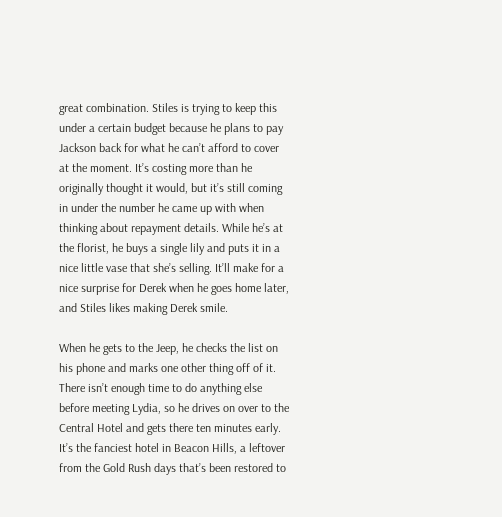great combination. Stiles is trying to keep this under a certain budget because he plans to pay Jackson back for what he can’t afford to cover at the moment. It’s costing more than he originally thought it would, but it’s still coming in under the number he came up with when thinking about repayment details. While he’s at the florist, he buys a single lily and puts it in a nice little vase that she’s selling. It’ll make for a nice surprise for Derek when he goes home later, and Stiles likes making Derek smile.

When he gets to the Jeep, he checks the list on his phone and marks one other thing off of it. There isn’t enough time to do anything else before meeting Lydia, so he drives on over to the Central Hotel and gets there ten minutes early. It’s the fanciest hotel in Beacon Hills, a leftover from the Gold Rush days that’s been restored to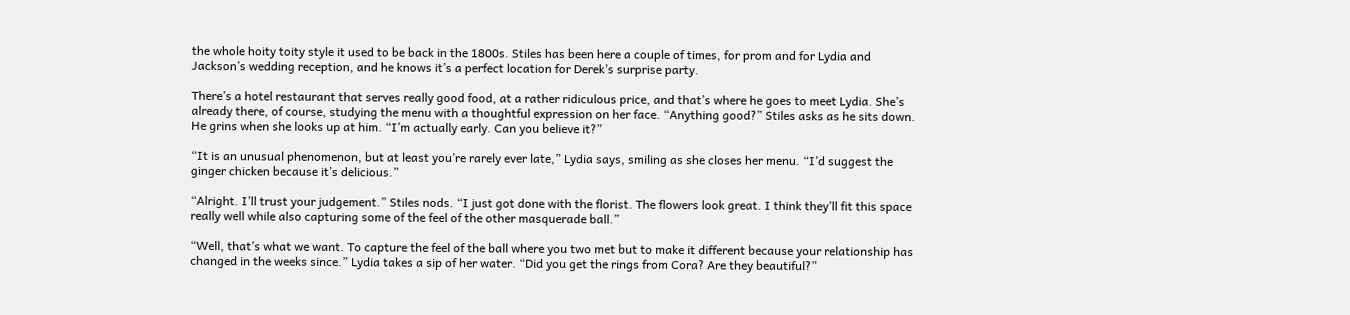the whole hoity toity style it used to be back in the 1800s. Stiles has been here a couple of times, for prom and for Lydia and Jackson’s wedding reception, and he knows it’s a perfect location for Derek’s surprise party.

There’s a hotel restaurant that serves really good food, at a rather ridiculous price, and that’s where he goes to meet Lydia. She’s already there, of course, studying the menu with a thoughtful expression on her face. “Anything good?” Stiles asks as he sits down. He grins when she looks up at him. “I’m actually early. Can you believe it?”

“It is an unusual phenomenon, but at least you’re rarely ever late,” Lydia says, smiling as she closes her menu. “I’d suggest the ginger chicken because it’s delicious.”

“Alright. I’ll trust your judgement.” Stiles nods. “I just got done with the florist. The flowers look great. I think they’ll fit this space really well while also capturing some of the feel of the other masquerade ball.”

“Well, that’s what we want. To capture the feel of the ball where you two met but to make it different because your relationship has changed in the weeks since.” Lydia takes a sip of her water. “Did you get the rings from Cora? Are they beautiful?”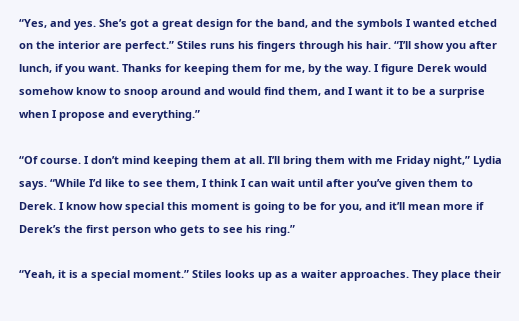“Yes, and yes. She’s got a great design for the band, and the symbols I wanted etched on the interior are perfect.” Stiles runs his fingers through his hair. “I’ll show you after lunch, if you want. Thanks for keeping them for me, by the way. I figure Derek would somehow know to snoop around and would find them, and I want it to be a surprise when I propose and everything.”

“Of course. I don’t mind keeping them at all. I’ll bring them with me Friday night,” Lydia says. “While I’d like to see them, I think I can wait until after you’ve given them to Derek. I know how special this moment is going to be for you, and it’ll mean more if Derek’s the first person who gets to see his ring.”

“Yeah, it is a special moment.” Stiles looks up as a waiter approaches. They place their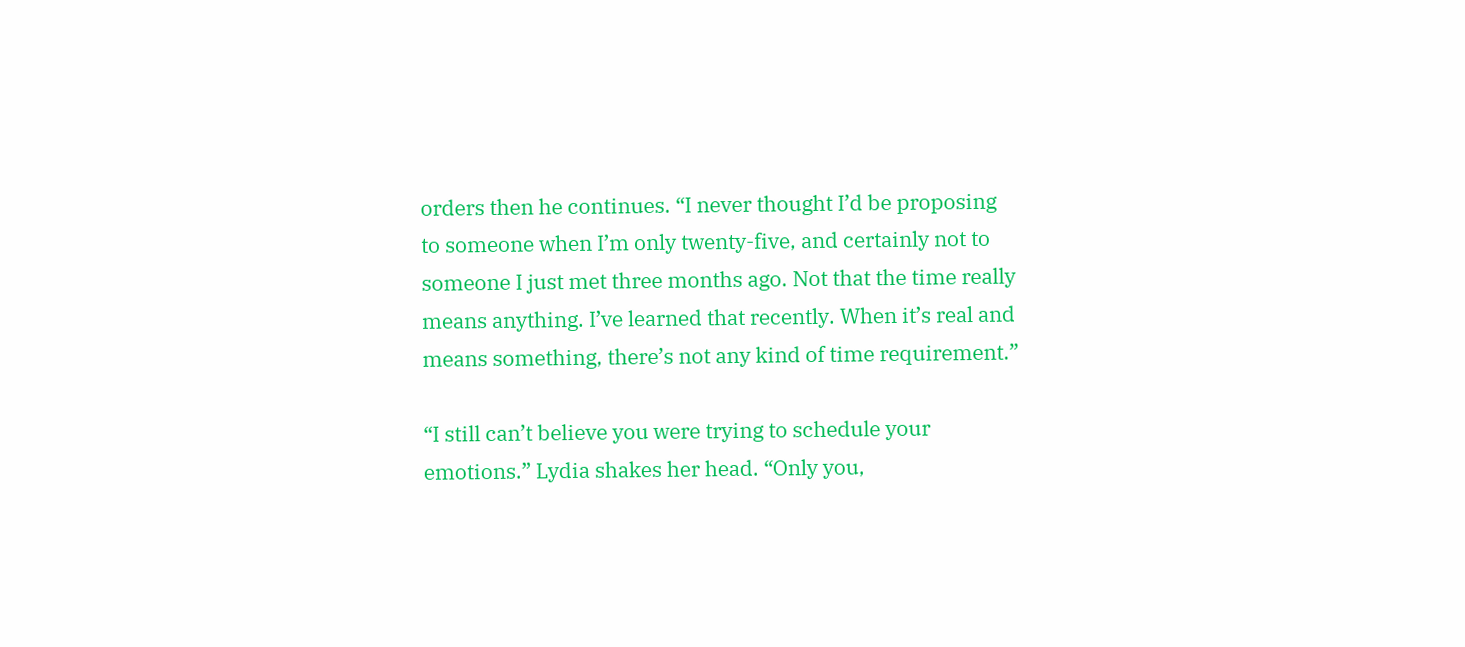orders then he continues. “I never thought I’d be proposing to someone when I’m only twenty-five, and certainly not to someone I just met three months ago. Not that the time really means anything. I’ve learned that recently. When it’s real and means something, there’s not any kind of time requirement.”

“I still can’t believe you were trying to schedule your emotions.” Lydia shakes her head. “Only you,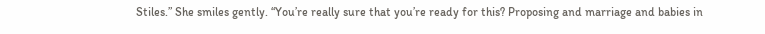Stiles.” She smiles gently. “You’re really sure that you’re ready for this? Proposing and marriage and babies in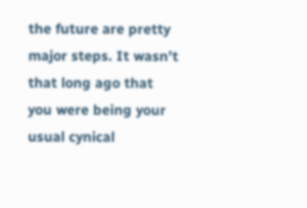the future are pretty major steps. It wasn’t that long ago that you were being your usual cynical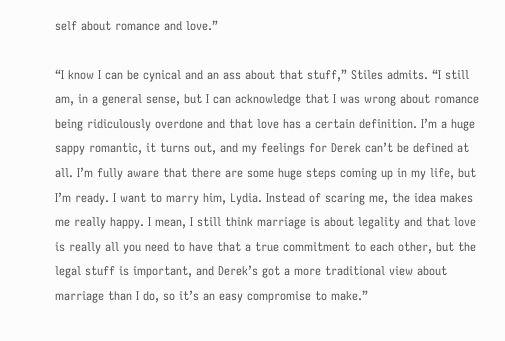self about romance and love.”

“I know I can be cynical and an ass about that stuff,” Stiles admits. “I still am, in a general sense, but I can acknowledge that I was wrong about romance being ridiculously overdone and that love has a certain definition. I’m a huge sappy romantic, it turns out, and my feelings for Derek can’t be defined at all. I’m fully aware that there are some huge steps coming up in my life, but I’m ready. I want to marry him, Lydia. Instead of scaring me, the idea makes me really happy. I mean, I still think marriage is about legality and that love is really all you need to have that a true commitment to each other, but the legal stuff is important, and Derek’s got a more traditional view about marriage than I do, so it’s an easy compromise to make.”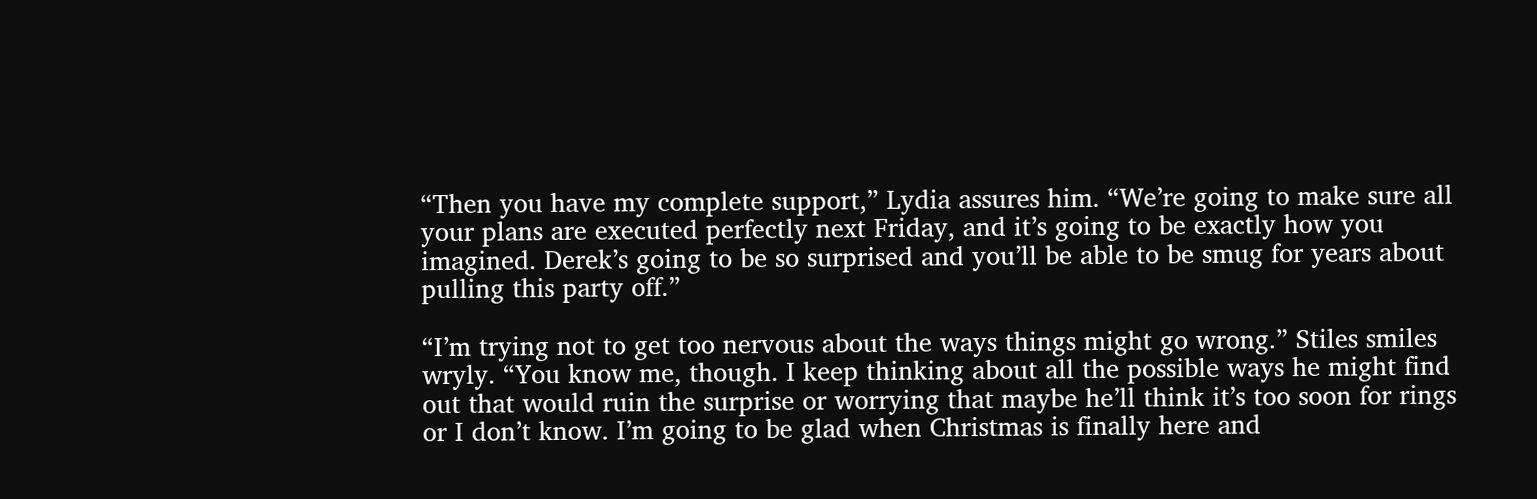“Then you have my complete support,” Lydia assures him. “We’re going to make sure all your plans are executed perfectly next Friday, and it’s going to be exactly how you imagined. Derek’s going to be so surprised and you’ll be able to be smug for years about pulling this party off.”

“I’m trying not to get too nervous about the ways things might go wrong.” Stiles smiles wryly. “You know me, though. I keep thinking about all the possible ways he might find out that would ruin the surprise or worrying that maybe he’ll think it’s too soon for rings or I don’t know. I’m going to be glad when Christmas is finally here and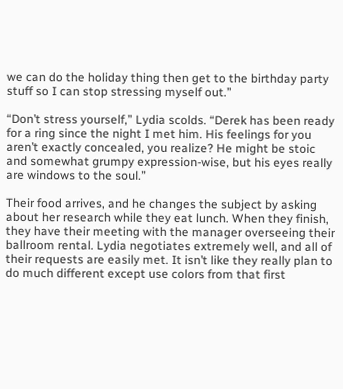we can do the holiday thing then get to the birthday party stuff so I can stop stressing myself out.”

“Don’t stress yourself,” Lydia scolds. “Derek has been ready for a ring since the night I met him. His feelings for you aren’t exactly concealed, you realize? He might be stoic and somewhat grumpy expression-wise, but his eyes really are windows to the soul.”

Their food arrives, and he changes the subject by asking about her research while they eat lunch. When they finish, they have their meeting with the manager overseeing their ballroom rental. Lydia negotiates extremely well, and all of their requests are easily met. It isn’t like they really plan to do much different except use colors from that first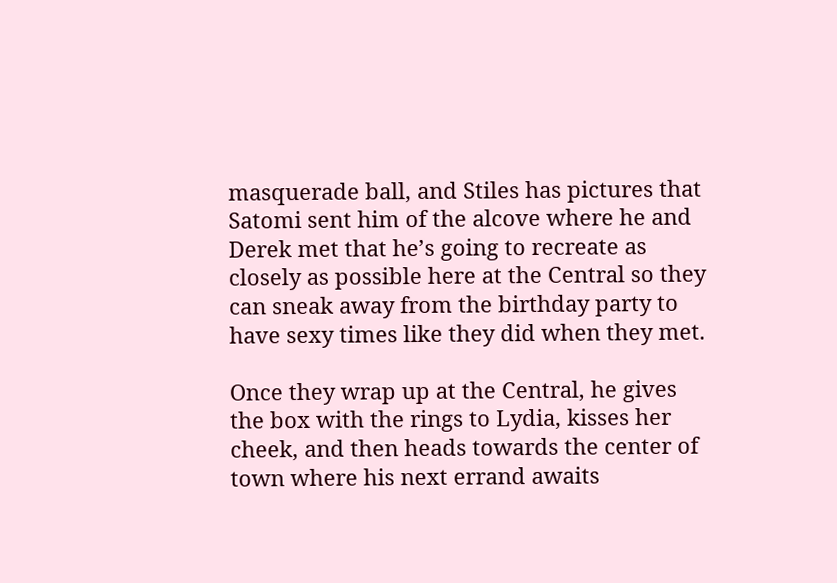masquerade ball, and Stiles has pictures that Satomi sent him of the alcove where he and Derek met that he’s going to recreate as closely as possible here at the Central so they can sneak away from the birthday party to have sexy times like they did when they met.

Once they wrap up at the Central, he gives the box with the rings to Lydia, kisses her cheek, and then heads towards the center of town where his next errand awaits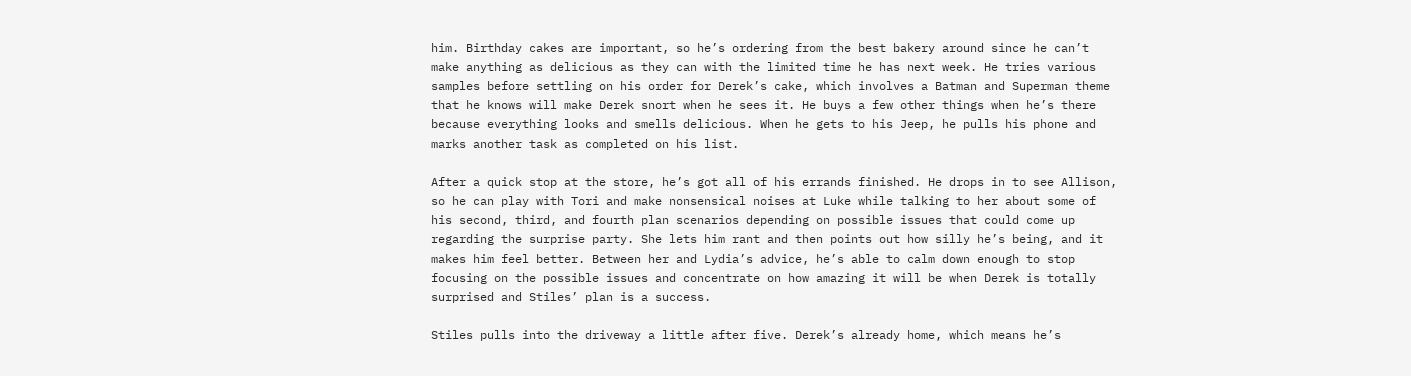him. Birthday cakes are important, so he’s ordering from the best bakery around since he can’t make anything as delicious as they can with the limited time he has next week. He tries various samples before settling on his order for Derek’s cake, which involves a Batman and Superman theme that he knows will make Derek snort when he sees it. He buys a few other things when he’s there because everything looks and smells delicious. When he gets to his Jeep, he pulls his phone and marks another task as completed on his list.

After a quick stop at the store, he’s got all of his errands finished. He drops in to see Allison, so he can play with Tori and make nonsensical noises at Luke while talking to her about some of his second, third, and fourth plan scenarios depending on possible issues that could come up regarding the surprise party. She lets him rant and then points out how silly he’s being, and it makes him feel better. Between her and Lydia’s advice, he’s able to calm down enough to stop focusing on the possible issues and concentrate on how amazing it will be when Derek is totally surprised and Stiles’ plan is a success.

Stiles pulls into the driveway a little after five. Derek’s already home, which means he’s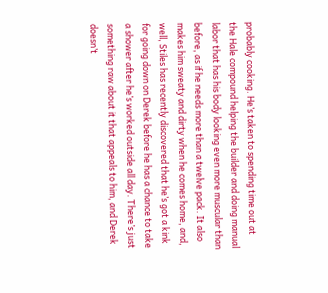probably cooking. He’s taken to spending time out at the Hale compound helping the builder and doing manual labor that has his body looking even more muscular than before, as if he needs more than a twelve pack. It also makes him sweaty and dirty when he comes home, and, well, Stiles has recently discovered that he’s got a kink for going down on Derek before he has a chance to take a shower after he’s worked outside all day. There’s just something raw about it that appeals to him, and Derek doesn’t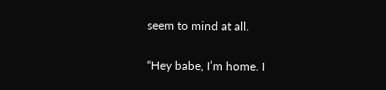seem to mind at all.

“Hey babe, I’m home. I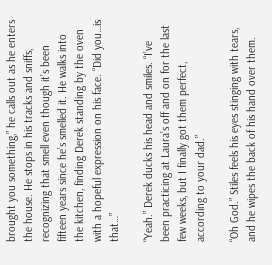brought you something,” he calls out as he enters the house. He stops in his tracks and sniffs, recognizing that smell even though it’s been fifteen years since he’s smelled it. He walks into the kitchen, finding Derek standing by the oven with a hopeful expression on his face. “Did you…is that…”

“Yeah.” Derek ducks his head and smiles. “I’ve been practicing at Laura’s off and on for the last few weeks, but I finally got them perfect, according to your dad.”

“Oh God.” Stiles feels his eyes stinging with tears, and he wipes the back of his hand over them.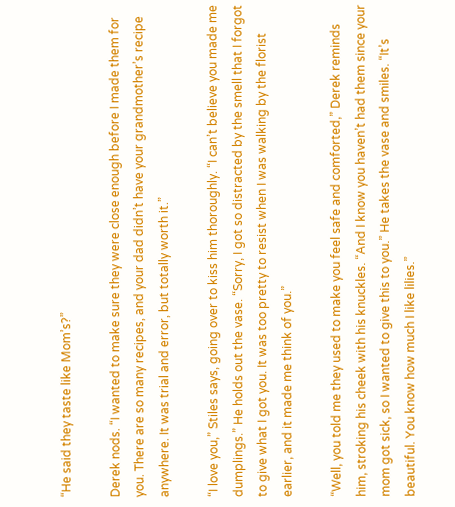“He said they taste like Mom’s?”

Derek nods. “I wanted to make sure they were close enough before I made them for you. There are so many recipes, and your dad didn’t have your grandmother’s recipe anywhere. It was trial and error, but totally worth it.”

“I love you,” Stiles says, going over to kiss him thoroughly. “I can’t believe you made me dumplings.” He holds out the vase. “Sorry, I got so distracted by the smell that I forgot to give what I got you. It was too pretty to resist when I was walking by the florist earlier, and it made me think of you.”

“Well, you told me they used to make you feel safe and comforted,” Derek reminds him, stroking his cheek with his knuckles. “And I know you haven’t had them since your mom got sick, so I wanted to give this to you.” He takes the vase and smiles. “It’s beautiful. You know how much I like lilies.”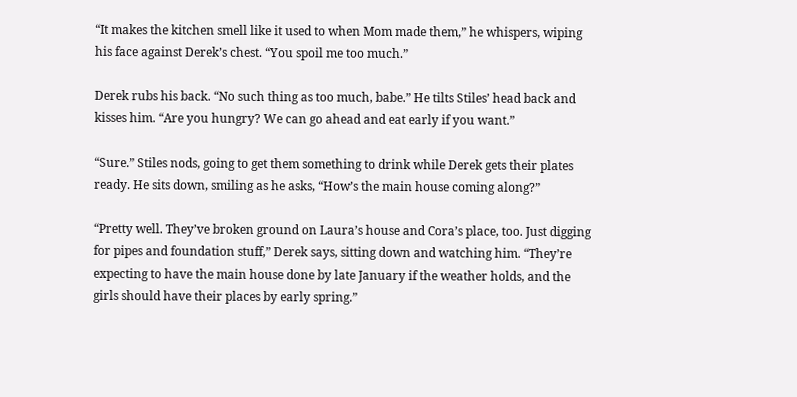“It makes the kitchen smell like it used to when Mom made them,” he whispers, wiping his face against Derek’s chest. “You spoil me too much.”

Derek rubs his back. “No such thing as too much, babe.” He tilts Stiles’ head back and kisses him. “Are you hungry? We can go ahead and eat early if you want.”

“Sure.” Stiles nods, going to get them something to drink while Derek gets their plates ready. He sits down, smiling as he asks, “How’s the main house coming along?”

“Pretty well. They’ve broken ground on Laura’s house and Cora’s place, too. Just digging for pipes and foundation stuff,” Derek says, sitting down and watching him. “They’re expecting to have the main house done by late January if the weather holds, and the girls should have their places by early spring.”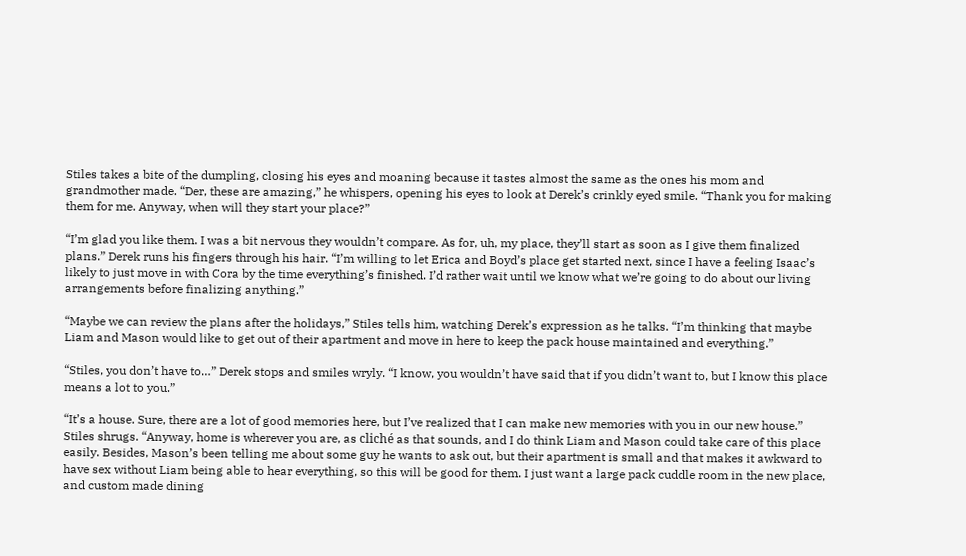Stiles takes a bite of the dumpling, closing his eyes and moaning because it tastes almost the same as the ones his mom and grandmother made. “Der, these are amazing,” he whispers, opening his eyes to look at Derek’s crinkly eyed smile. “Thank you for making them for me. Anyway, when will they start your place?”

“I’m glad you like them. I was a bit nervous they wouldn’t compare. As for, uh, my place, they’ll start as soon as I give them finalized plans.” Derek runs his fingers through his hair. “I’m willing to let Erica and Boyd’s place get started next, since I have a feeling Isaac’s likely to just move in with Cora by the time everything’s finished. I’d rather wait until we know what we’re going to do about our living arrangements before finalizing anything.”

“Maybe we can review the plans after the holidays,” Stiles tells him, watching Derek’s expression as he talks. “I’m thinking that maybe Liam and Mason would like to get out of their apartment and move in here to keep the pack house maintained and everything.”

“Stiles, you don’t have to…” Derek stops and smiles wryly. “I know, you wouldn’t have said that if you didn’t want to, but I know this place means a lot to you.”

“It’s a house. Sure, there are a lot of good memories here, but I’ve realized that I can make new memories with you in our new house.” Stiles shrugs. “Anyway, home is wherever you are, as cliché as that sounds, and I do think Liam and Mason could take care of this place easily. Besides, Mason’s been telling me about some guy he wants to ask out, but their apartment is small and that makes it awkward to have sex without Liam being able to hear everything, so this will be good for them. I just want a large pack cuddle room in the new place, and custom made dining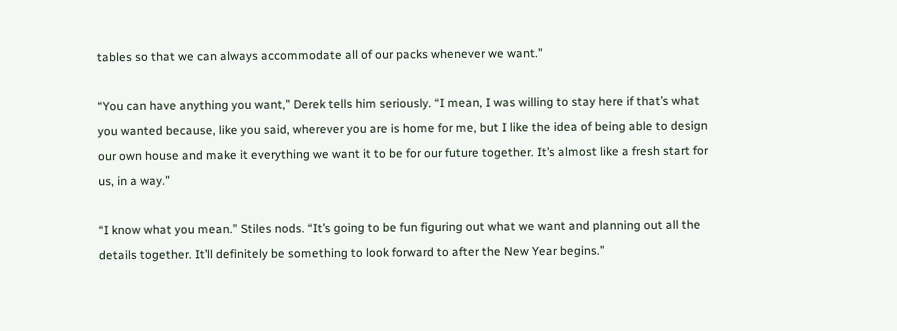tables so that we can always accommodate all of our packs whenever we want.”

“You can have anything you want,” Derek tells him seriously. “I mean, I was willing to stay here if that’s what you wanted because, like you said, wherever you are is home for me, but I like the idea of being able to design our own house and make it everything we want it to be for our future together. It’s almost like a fresh start for us, in a way.”

“I know what you mean.” Stiles nods. “It’s going to be fun figuring out what we want and planning out all the details together. It’ll definitely be something to look forward to after the New Year begins.”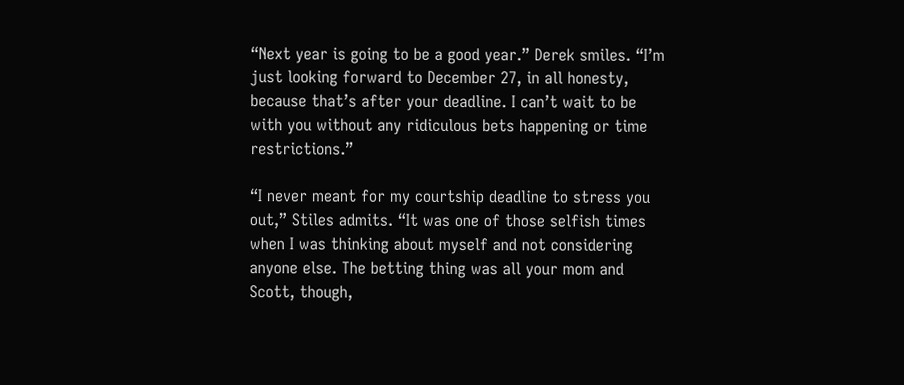“Next year is going to be a good year.” Derek smiles. “I’m just looking forward to December 27, in all honesty, because that’s after your deadline. I can’t wait to be with you without any ridiculous bets happening or time restrictions.”

“I never meant for my courtship deadline to stress you out,” Stiles admits. “It was one of those selfish times when I was thinking about myself and not considering anyone else. The betting thing was all your mom and Scott, though,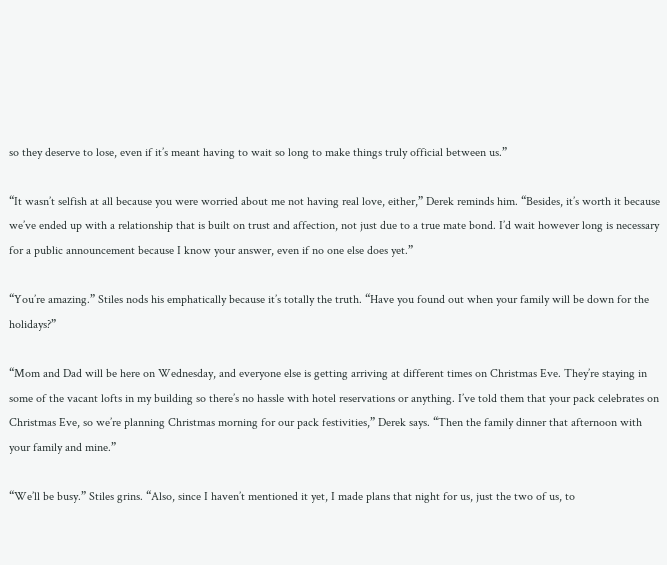so they deserve to lose, even if it’s meant having to wait so long to make things truly official between us.”

“It wasn’t selfish at all because you were worried about me not having real love, either,” Derek reminds him. “Besides, it’s worth it because we’ve ended up with a relationship that is built on trust and affection, not just due to a true mate bond. I’d wait however long is necessary for a public announcement because I know your answer, even if no one else does yet.”

“You’re amazing.” Stiles nods his emphatically because it’s totally the truth. “Have you found out when your family will be down for the holidays?”

“Mom and Dad will be here on Wednesday, and everyone else is getting arriving at different times on Christmas Eve. They’re staying in some of the vacant lofts in my building so there’s no hassle with hotel reservations or anything. I’ve told them that your pack celebrates on Christmas Eve, so we’re planning Christmas morning for our pack festivities,” Derek says. “Then the family dinner that afternoon with your family and mine.”

“We’ll be busy.” Stiles grins. “Also, since I haven’t mentioned it yet, I made plans that night for us, just the two of us, to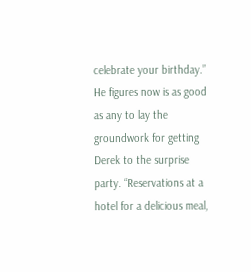celebrate your birthday.” He figures now is as good as any to lay the groundwork for getting Derek to the surprise party. “Reservations at a hotel for a delicious meal,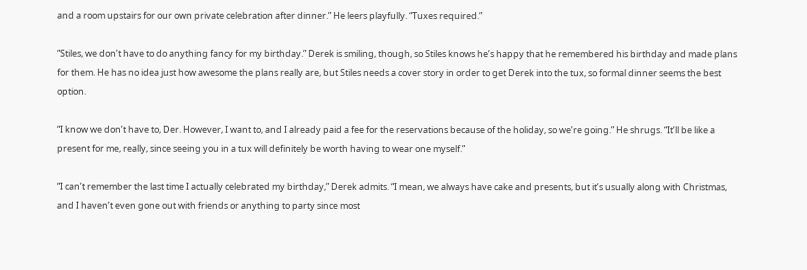and a room upstairs for our own private celebration after dinner.” He leers playfully. “Tuxes required.”

“Stiles, we don’t have to do anything fancy for my birthday.” Derek is smiling, though, so Stiles knows he’s happy that he remembered his birthday and made plans for them. He has no idea just how awesome the plans really are, but Stiles needs a cover story in order to get Derek into the tux, so formal dinner seems the best option.

“I know we don’t have to, Der. However, I want to, and I already paid a fee for the reservations because of the holiday, so we’re going.” He shrugs. “It’ll be like a present for me, really, since seeing you in a tux will definitely be worth having to wear one myself.”

“I can’t remember the last time I actually celebrated my birthday,” Derek admits. “I mean, we always have cake and presents, but it’s usually along with Christmas, and I haven’t even gone out with friends or anything to party since most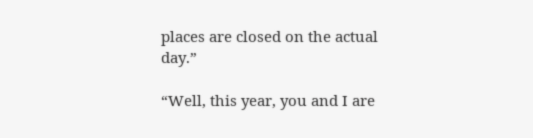places are closed on the actual day.”

“Well, this year, you and I are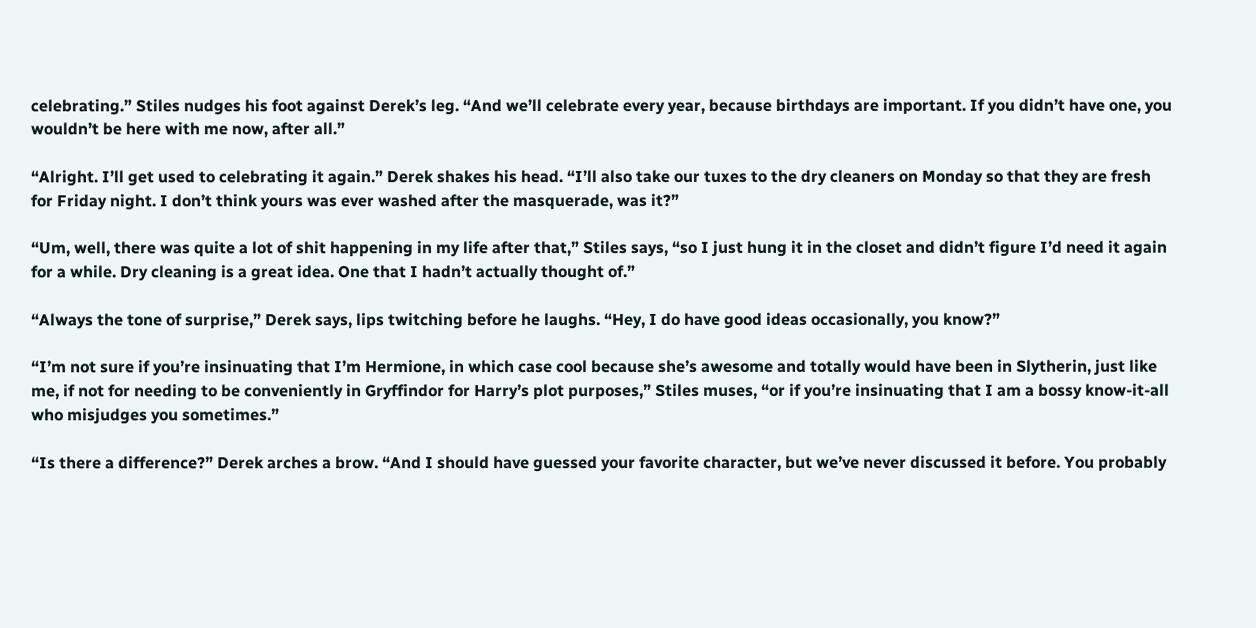celebrating.” Stiles nudges his foot against Derek’s leg. “And we’ll celebrate every year, because birthdays are important. If you didn’t have one, you wouldn’t be here with me now, after all.”

“Alright. I’ll get used to celebrating it again.” Derek shakes his head. “I’ll also take our tuxes to the dry cleaners on Monday so that they are fresh for Friday night. I don’t think yours was ever washed after the masquerade, was it?”

“Um, well, there was quite a lot of shit happening in my life after that,” Stiles says, “so I just hung it in the closet and didn’t figure I’d need it again for a while. Dry cleaning is a great idea. One that I hadn’t actually thought of.”

“Always the tone of surprise,” Derek says, lips twitching before he laughs. “Hey, I do have good ideas occasionally, you know?”

“I’m not sure if you’re insinuating that I’m Hermione, in which case cool because she’s awesome and totally would have been in Slytherin, just like me, if not for needing to be conveniently in Gryffindor for Harry’s plot purposes,” Stiles muses, “or if you’re insinuating that I am a bossy know-it-all who misjudges you sometimes.”

“Is there a difference?” Derek arches a brow. “And I should have guessed your favorite character, but we’ve never discussed it before. You probably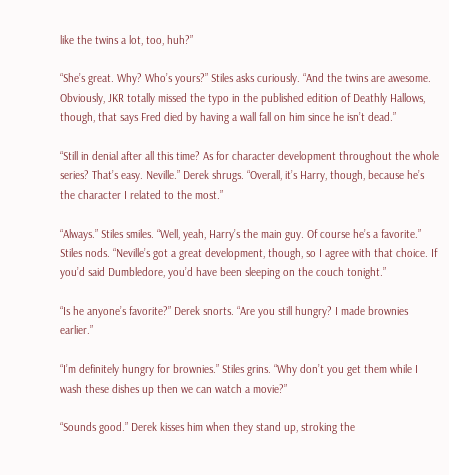like the twins a lot, too, huh?”

“She’s great. Why? Who’s yours?” Stiles asks curiously. “And the twins are awesome. Obviously, JKR totally missed the typo in the published edition of Deathly Hallows, though, that says Fred died by having a wall fall on him since he isn’t dead.”

“Still in denial after all this time? As for character development throughout the whole series? That’s easy. Neville.” Derek shrugs. “Overall, it’s Harry, though, because he’s the character I related to the most.”

“Always.” Stiles smiles. “Well, yeah, Harry’s the main guy. Of course he’s a favorite.” Stiles nods. “Neville’s got a great development, though, so I agree with that choice. If you’d said Dumbledore, you’d have been sleeping on the couch tonight.”

“Is he anyone’s favorite?” Derek snorts. “Are you still hungry? I made brownies earlier.”

“I’m definitely hungry for brownies.” Stiles grins. “Why don’t you get them while I wash these dishes up then we can watch a movie?”

“Sounds good.” Derek kisses him when they stand up, stroking the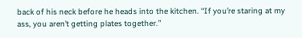back of his neck before he heads into the kitchen. “If you’re staring at my ass, you aren’t getting plates together.”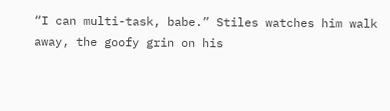“I can multi-task, babe.” Stiles watches him walk away, the goofy grin on his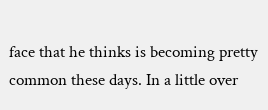face that he thinks is becoming pretty common these days. In a little over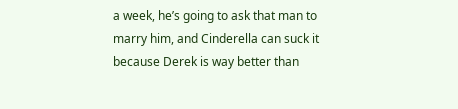a week, he’s going to ask that man to marry him, and Cinderella can suck it because Derek is way better than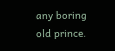any boring old prince.